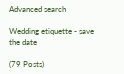Advanced search

Wedding etiquette - save the date

(79 Posts)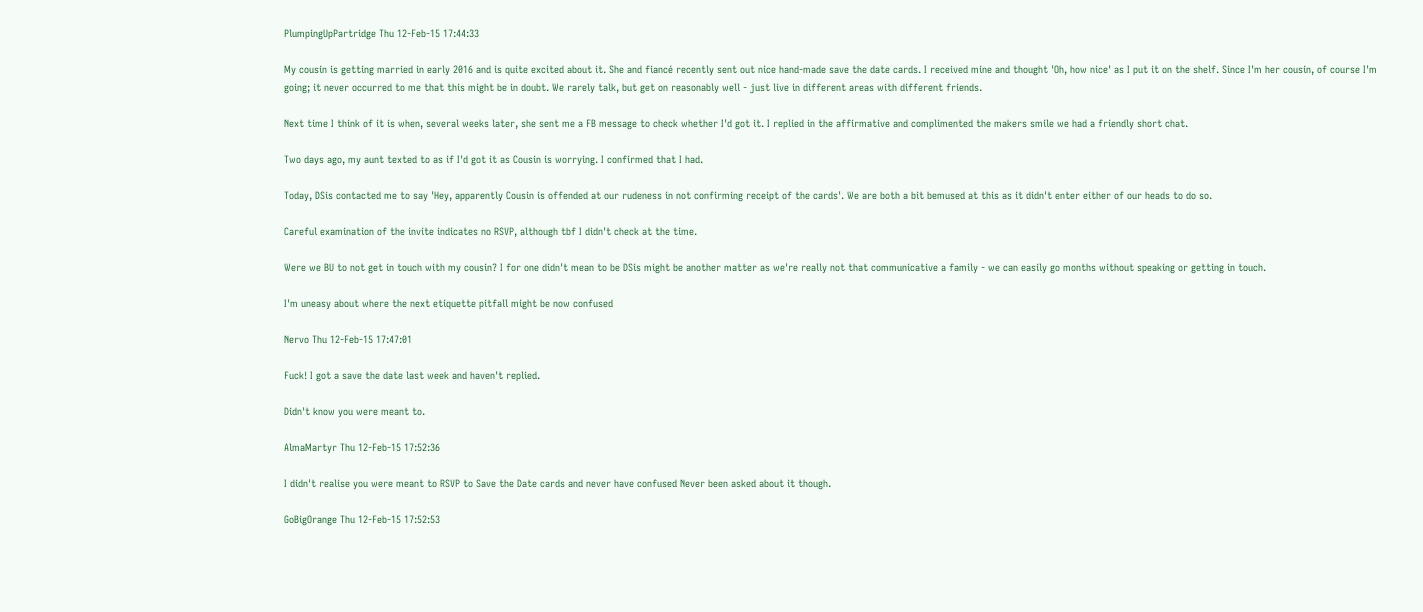PlumpingUpPartridge Thu 12-Feb-15 17:44:33

My cousin is getting married in early 2016 and is quite excited about it. She and fiancé recently sent out nice hand-made save the date cards. I received mine and thought 'Oh, how nice' as I put it on the shelf. Since I'm her cousin, of course I'm going; it never occurred to me that this might be in doubt. We rarely talk, but get on reasonably well - just live in different areas with different friends.

Next time I think of it is when, several weeks later, she sent me a FB message to check whether I'd got it. I replied in the affirmative and complimented the makers smile we had a friendly short chat.

Two days ago, my aunt texted to as if I'd got it as Cousin is worrying. I confirmed that I had.

Today, DSis contacted me to say 'Hey, apparently Cousin is offended at our rudeness in not confirming receipt of the cards'. We are both a bit bemused at this as it didn't enter either of our heads to do so.

Careful examination of the invite indicates no RSVP, although tbf I didn't check at the time.

Were we BU to not get in touch with my cousin? I for one didn't mean to be DSis might be another matter as we're really not that communicative a family - we can easily go months without speaking or getting in touch.

I'm uneasy about where the next etiquette pitfall might be now confused

Nervo Thu 12-Feb-15 17:47:01

Fuck! I got a save the date last week and haven't replied.

Didn't know you were meant to.

AlmaMartyr Thu 12-Feb-15 17:52:36

I didn't realise you were meant to RSVP to Save the Date cards and never have confused Never been asked about it though.

GoBigOrange Thu 12-Feb-15 17:52:53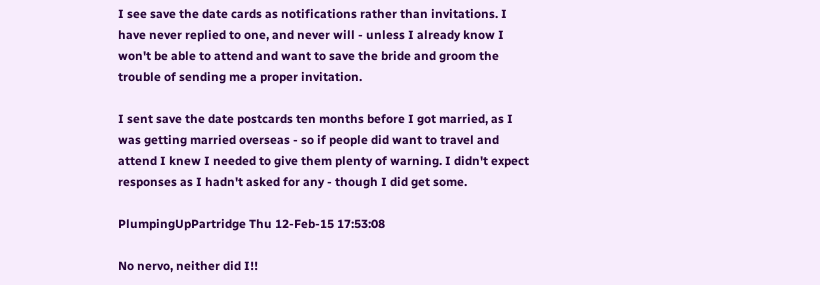I see save the date cards as notifications rather than invitations. I have never replied to one, and never will - unless I already know I won't be able to attend and want to save the bride and groom the trouble of sending me a proper invitation.

I sent save the date postcards ten months before I got married, as I was getting married overseas - so if people did want to travel and attend I knew I needed to give them plenty of warning. I didn't expect responses as I hadn't asked for any - though I did get some.

PlumpingUpPartridge Thu 12-Feb-15 17:53:08

No nervo, neither did I!!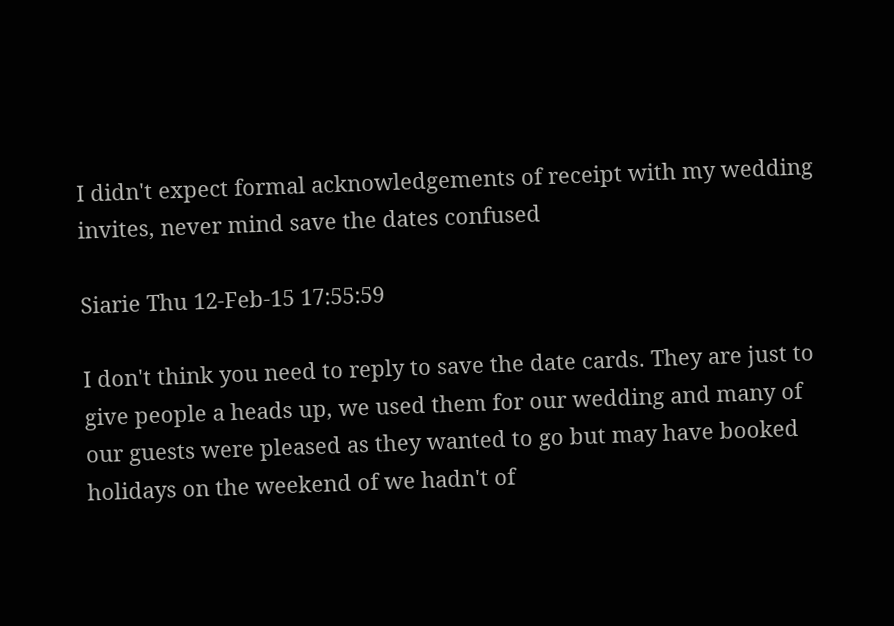I didn't expect formal acknowledgements of receipt with my wedding invites, never mind save the dates confused

Siarie Thu 12-Feb-15 17:55:59

I don't think you need to reply to save the date cards. They are just to give people a heads up, we used them for our wedding and many of our guests were pleased as they wanted to go but may have booked holidays on the weekend of we hadn't of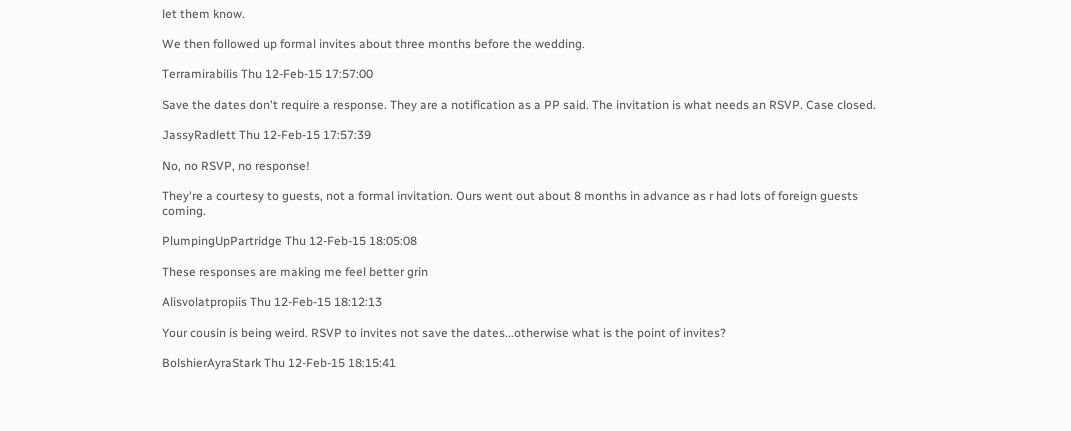let them know.

We then followed up formal invites about three months before the wedding.

Terramirabilis Thu 12-Feb-15 17:57:00

Save the dates don't require a response. They are a notification as a PP said. The invitation is what needs an RSVP. Case closed.

JassyRadlett Thu 12-Feb-15 17:57:39

No, no RSVP, no response!

They're a courtesy to guests, not a formal invitation. Ours went out about 8 months in advance as r had lots of foreign guests coming.

PlumpingUpPartridge Thu 12-Feb-15 18:05:08

These responses are making me feel better grin

Alisvolatpropiis Thu 12-Feb-15 18:12:13

Your cousin is being weird. RSVP to invites not save the dates...otherwise what is the point of invites?

BolshierAyraStark Thu 12-Feb-15 18:15:41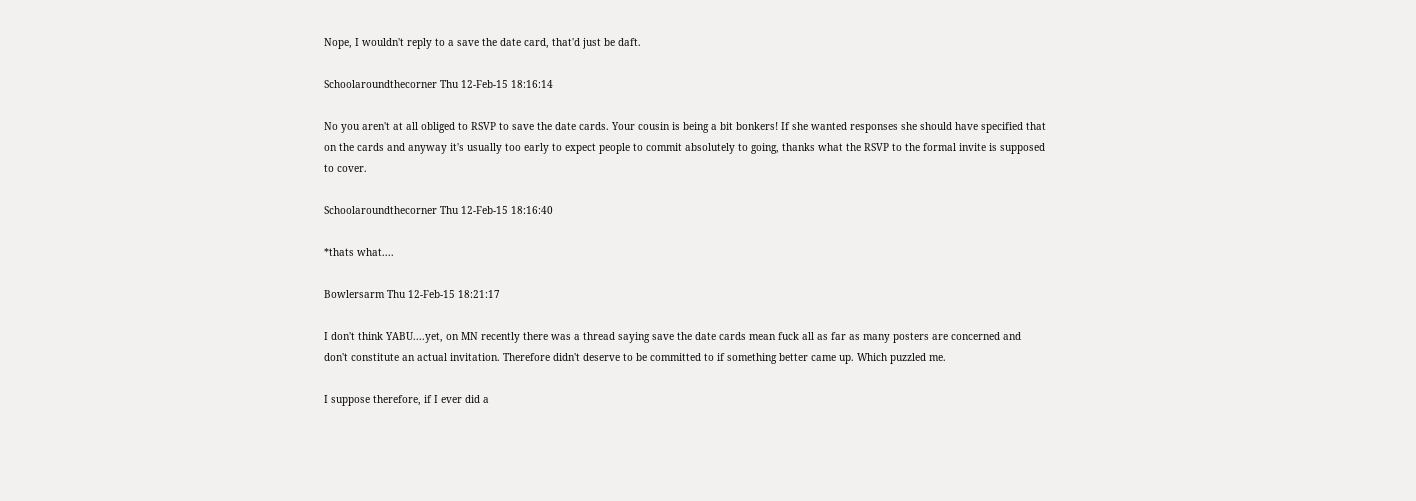Nope, I wouldn't reply to a save the date card, that'd just be daft.

Schoolaroundthecorner Thu 12-Feb-15 18:16:14

No you aren't at all obliged to RSVP to save the date cards. Your cousin is being a bit bonkers! If she wanted responses she should have specified that on the cards and anyway it's usually too early to expect people to commit absolutely to going, thanks what the RSVP to the formal invite is supposed to cover.

Schoolaroundthecorner Thu 12-Feb-15 18:16:40

*thats what....

Bowlersarm Thu 12-Feb-15 18:21:17

I don't think YABU....yet, on MN recently there was a thread saying save the date cards mean fuck all as far as many posters are concerned and don't constitute an actual invitation. Therefore didn't deserve to be committed to if something better came up. Which puzzled me.

I suppose therefore, if I ever did a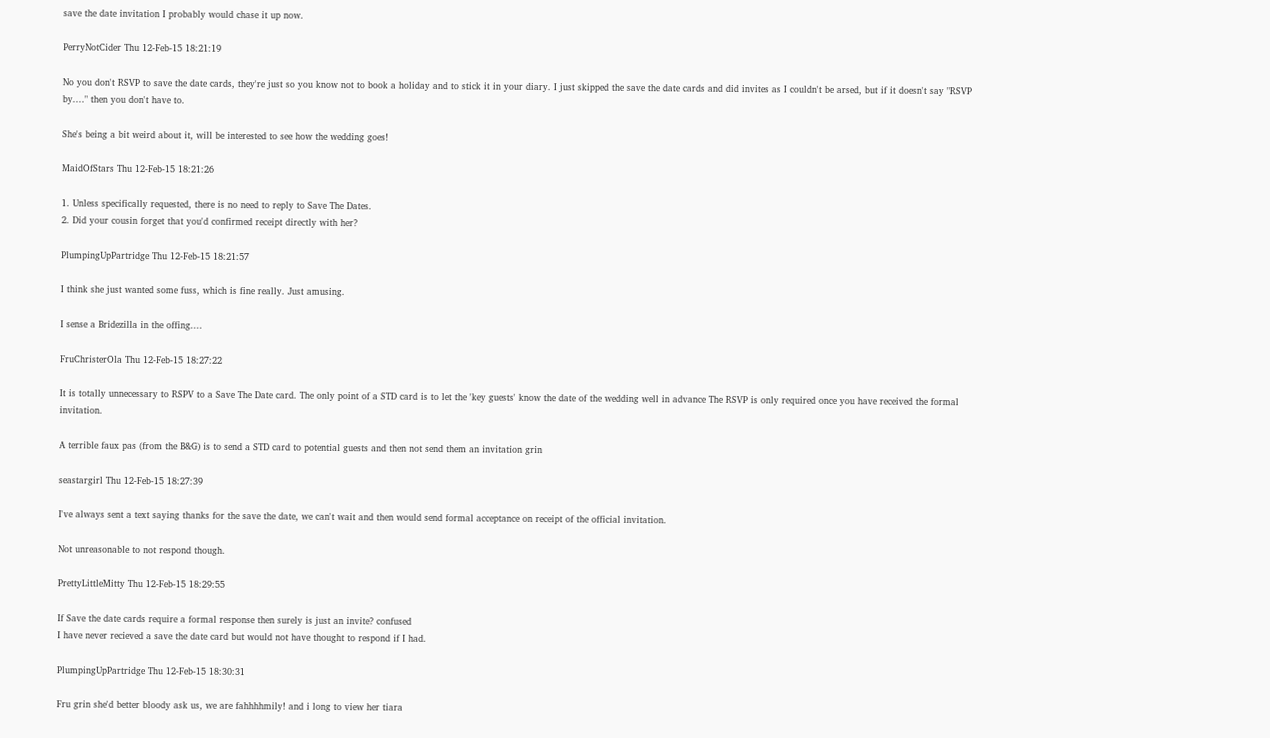save the date invitation I probably would chase it up now.

PerryNotCider Thu 12-Feb-15 18:21:19

No you don't RSVP to save the date cards, they're just so you know not to book a holiday and to stick it in your diary. I just skipped the save the date cards and did invites as I couldn't be arsed, but if it doesn't say "RSVP by...." then you don't have to.

She's being a bit weird about it, will be interested to see how the wedding goes!

MaidOfStars Thu 12-Feb-15 18:21:26

1. Unless specifically requested, there is no need to reply to Save The Dates.
2. Did your cousin forget that you'd confirmed receipt directly with her?

PlumpingUpPartridge Thu 12-Feb-15 18:21:57

I think she just wanted some fuss, which is fine really. Just amusing.

I sense a Bridezilla in the offing....

FruChristerOla Thu 12-Feb-15 18:27:22

It is totally unnecessary to RSPV to a Save The Date card. The only point of a STD card is to let the 'key guests' know the date of the wedding well in advance The RSVP is only required once you have received the formal invitation.

A terrible faux pas (from the B&G) is to send a STD card to potential guests and then not send them an invitation grin

seastargirl Thu 12-Feb-15 18:27:39

I've always sent a text saying thanks for the save the date, we can't wait and then would send formal acceptance on receipt of the official invitation.

Not unreasonable to not respond though.

PrettyLittleMitty Thu 12-Feb-15 18:29:55

If Save the date cards require a formal response then surely is just an invite? confused
I have never recieved a save the date card but would not have thought to respond if I had.

PlumpingUpPartridge Thu 12-Feb-15 18:30:31

Fru grin she'd better bloody ask us, we are fahhhhmily! and i long to view her tiara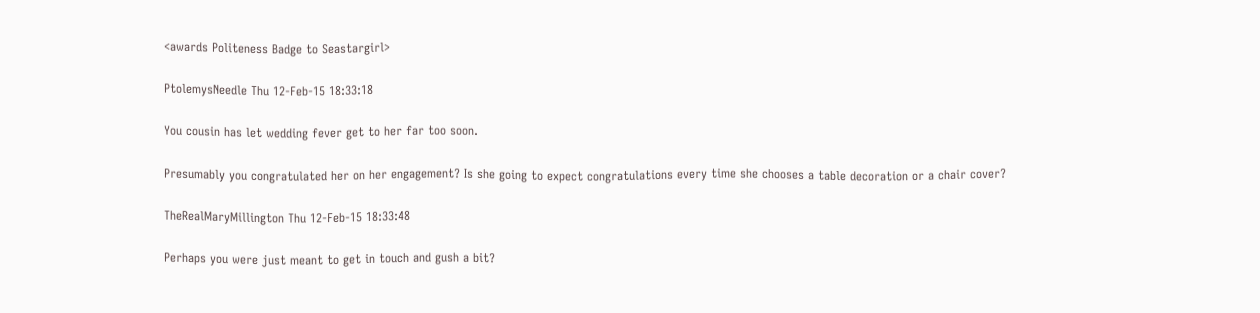<awards Politeness Badge to Seastargirl>

PtolemysNeedle Thu 12-Feb-15 18:33:18

You cousin has let wedding fever get to her far too soon.

Presumably you congratulated her on her engagement? Is she going to expect congratulations every time she chooses a table decoration or a chair cover?

TheRealMaryMillington Thu 12-Feb-15 18:33:48

Perhaps you were just meant to get in touch and gush a bit?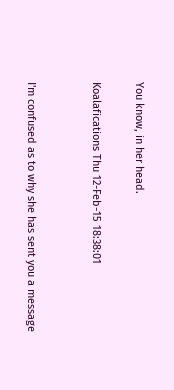You know, in her head.

Koalafications Thu 12-Feb-15 18:38:01


I'm confused as to why she has sent you a message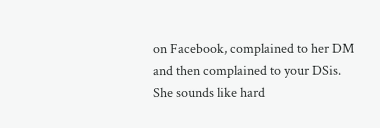on Facebook, complained to her DM and then complained to your DSis. She sounds like hard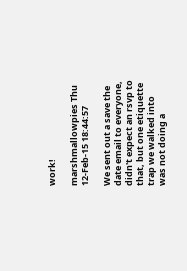work!

marshmallowpies Thu 12-Feb-15 18:44:57

We sent out a save the date email to everyone, didn't expect an rsvp to that, but one etiquette trap we walked into was not doing a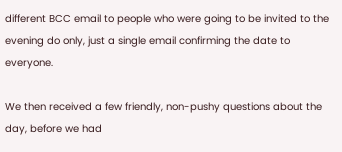different BCC email to people who were going to be invited to the evening do only, just a single email confirming the date to everyone.

We then received a few friendly, non-pushy questions about the day, before we had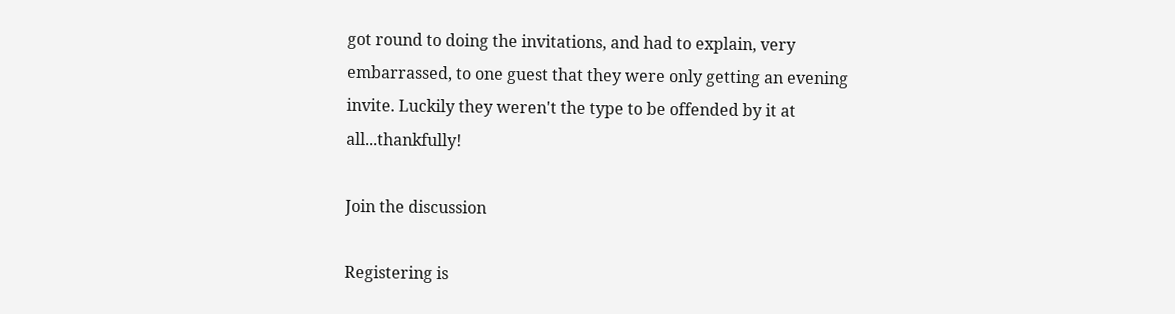got round to doing the invitations, and had to explain, very embarrassed, to one guest that they were only getting an evening invite. Luckily they weren't the type to be offended by it at all...thankfully!

Join the discussion

Registering is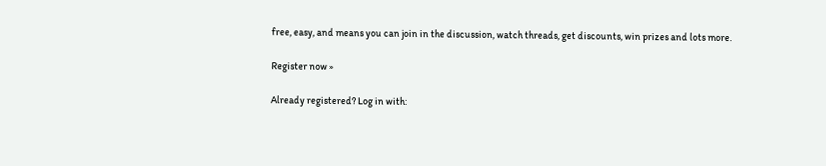free, easy, and means you can join in the discussion, watch threads, get discounts, win prizes and lots more.

Register now »

Already registered? Log in with: